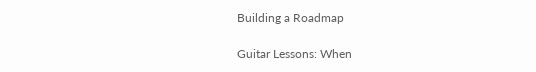Building a Roadmap

Guitar Lessons: When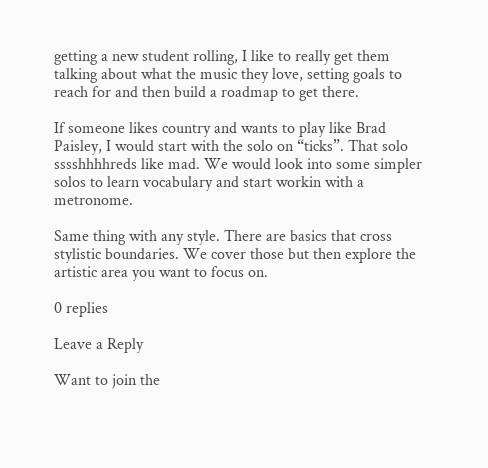getting a new student rolling, I like to really get them talking about what the music they love, setting goals to reach for and then build a roadmap to get there.

If someone likes country and wants to play like Brad Paisley, I would start with the solo on “ticks”. That solo sssshhhhreds like mad. We would look into some simpler solos to learn vocabulary and start workin with a metronome.

Same thing with any style. There are basics that cross stylistic boundaries. We cover those but then explore the artistic area you want to focus on.

0 replies

Leave a Reply

Want to join the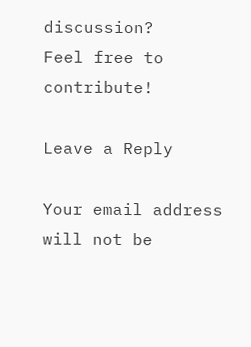discussion?
Feel free to contribute!

Leave a Reply

Your email address will not be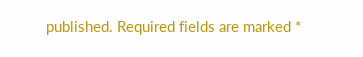published. Required fields are marked *